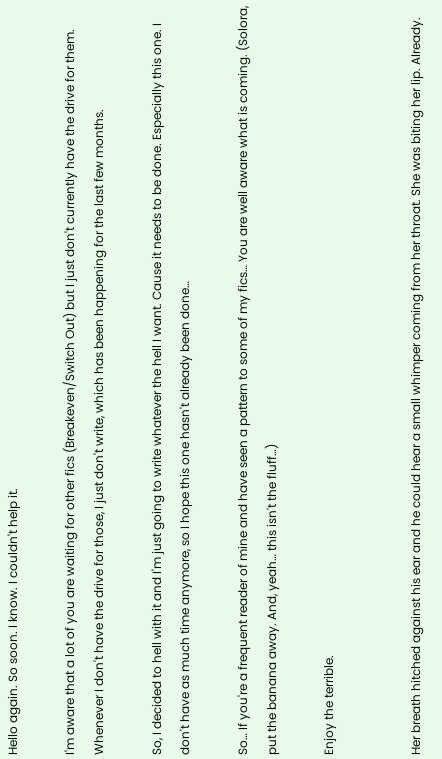Hello again. So soon. I know. I couldn't help it.

I'm aware that a lot of you are waiting for other fics (Breakeven/Switch Out) but I just don't currently have the drive for them. Whenever I don't have the drive for those, I just don't write, which has been happening for the last few months.

So, I decided to hell with it and I'm just going to write whatever the hell I want. Cause it needs to be done. Especially this one. I don't have as much time anymore, so I hope this one hasn't already been done…

So… If you're a frequent reader of mine and have seen a pattern to some of my fics… You are well aware what is coming. (Solora, put the banana away. And, yeah… this isn't the fluff…)

Enjoy the terrible.


Her breath hitched against his ear and he could hear a small whimper coming from her throat. She was biting her lip. Already.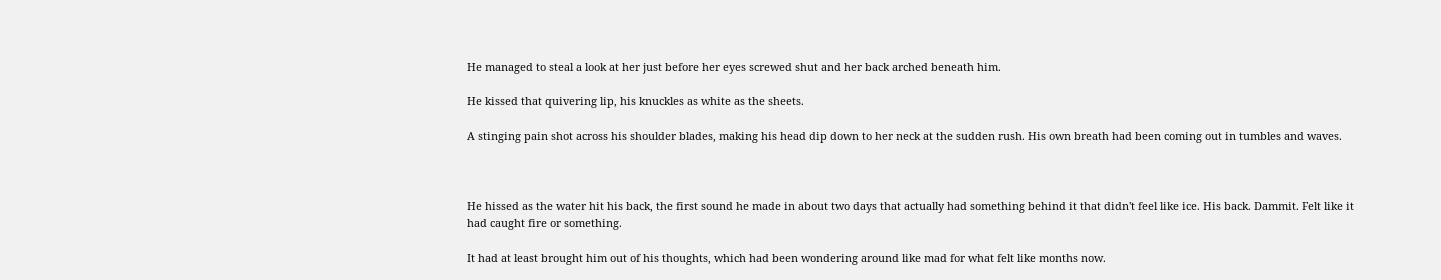He managed to steal a look at her just before her eyes screwed shut and her back arched beneath him.

He kissed that quivering lip, his knuckles as white as the sheets.

A stinging pain shot across his shoulder blades, making his head dip down to her neck at the sudden rush. His own breath had been coming out in tumbles and waves.



He hissed as the water hit his back, the first sound he made in about two days that actually had something behind it that didn't feel like ice. His back. Dammit. Felt like it had caught fire or something.

It had at least brought him out of his thoughts, which had been wondering around like mad for what felt like months now.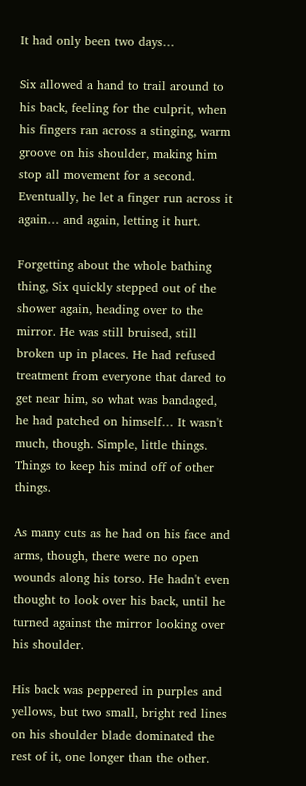It had only been two days…

Six allowed a hand to trail around to his back, feeling for the culprit, when his fingers ran across a stinging, warm groove on his shoulder, making him stop all movement for a second. Eventually, he let a finger run across it again… and again, letting it hurt.

Forgetting about the whole bathing thing, Six quickly stepped out of the shower again, heading over to the mirror. He was still bruised, still broken up in places. He had refused treatment from everyone that dared to get near him, so what was bandaged, he had patched on himself… It wasn't much, though. Simple, little things. Things to keep his mind off of other things.

As many cuts as he had on his face and arms, though, there were no open wounds along his torso. He hadn't even thought to look over his back, until he turned against the mirror looking over his shoulder.

His back was peppered in purples and yellows, but two small, bright red lines on his shoulder blade dominated the rest of it, one longer than the other.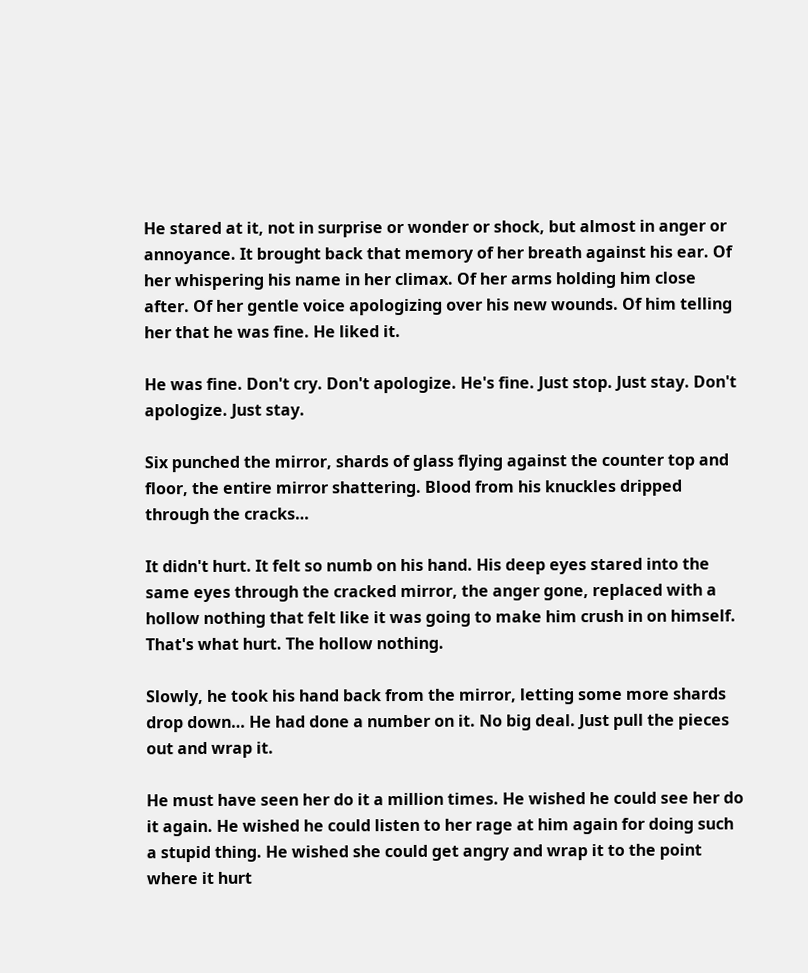He stared at it, not in surprise or wonder or shock, but almost in anger or annoyance. It brought back that memory of her breath against his ear. Of her whispering his name in her climax. Of her arms holding him close after. Of her gentle voice apologizing over his new wounds. Of him telling her that he was fine. He liked it.

He was fine. Don't cry. Don't apologize. He's fine. Just stop. Just stay. Don't apologize. Just stay.

Six punched the mirror, shards of glass flying against the counter top and floor, the entire mirror shattering. Blood from his knuckles dripped through the cracks…

It didn't hurt. It felt so numb on his hand. His deep eyes stared into the same eyes through the cracked mirror, the anger gone, replaced with a hollow nothing that felt like it was going to make him crush in on himself. That's what hurt. The hollow nothing.

Slowly, he took his hand back from the mirror, letting some more shards drop down… He had done a number on it. No big deal. Just pull the pieces out and wrap it.

He must have seen her do it a million times. He wished he could see her do it again. He wished he could listen to her rage at him again for doing such a stupid thing. He wished she could get angry and wrap it to the point where it hurt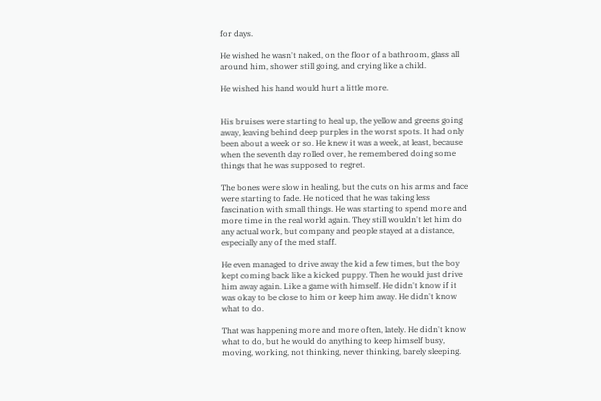for days.

He wished he wasn't naked, on the floor of a bathroom, glass all around him, shower still going, and crying like a child.

He wished his hand would hurt a little more.


His bruises were starting to heal up, the yellow and greens going away, leaving behind deep purples in the worst spots. It had only been about a week or so. He knew it was a week, at least, because when the seventh day rolled over, he remembered doing some things that he was supposed to regret.

The bones were slow in healing, but the cuts on his arms and face were starting to fade. He noticed that he was taking less fascination with small things. He was starting to spend more and more time in the real world again. They still wouldn't let him do any actual work, but company and people stayed at a distance, especially any of the med staff.

He even managed to drive away the kid a few times, but the boy kept coming back like a kicked puppy. Then he would just drive him away again. Like a game with himself. He didn't know if it was okay to be close to him or keep him away. He didn't know what to do.

That was happening more and more often, lately. He didn't know what to do, but he would do anything to keep himself busy, moving, working, not thinking, never thinking, barely sleeping.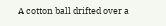A cotton ball drifted over a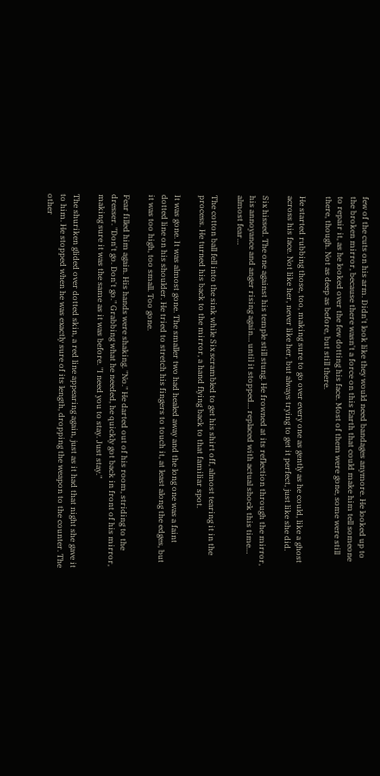few of the cuts on his arm. Didn't look like they would need bandages anymore. He looked up to the broken mirror, because there wasn't a force on this Earth that could make him tell someone to repair it, as he looked over the few dotting his face. Most of them were gone, some were still there, though. Not as deep as before, but still there.

He started rubbing those, too, making sure to go over every one as gently as he could, like a ghost across his face. Not like her, never like her, but always trying to get it perfect, just like she did.

Six hissed. The one against his temple still stung. He frowned at its reflection through the mirror, his annoyance and anger rising again… until it stopped… replaced with actual shock this time… almost fear…

The cotton ball fell into the sink while Six scrambled to get his shirt off, almost tearing it in the process. He turned his back to the mirror, a hand flying back to that familiar spot.

It was gone. It was almost gone. The smaller two had healed away and the long one was a faint dotted line on his shoulder. He tried to stretch his fingers to touch it, at least along the edges, but it was too high, too small. Too gone.

Fear filled him again. His hands were shaking. "No." He darted out of his room, striding to the dresser. "Don't go. Don't go." Grabbing what he needed, he quickly got back in front of his mirror, making sure it was the same as it was before. "I need you to stay. Just stay."

The shuriken glided over dotted skin, a red line appearing again, just as it had that night she gave it to him. He stopped when he was exactly sure of its length, dropping the weapon to the counter. The other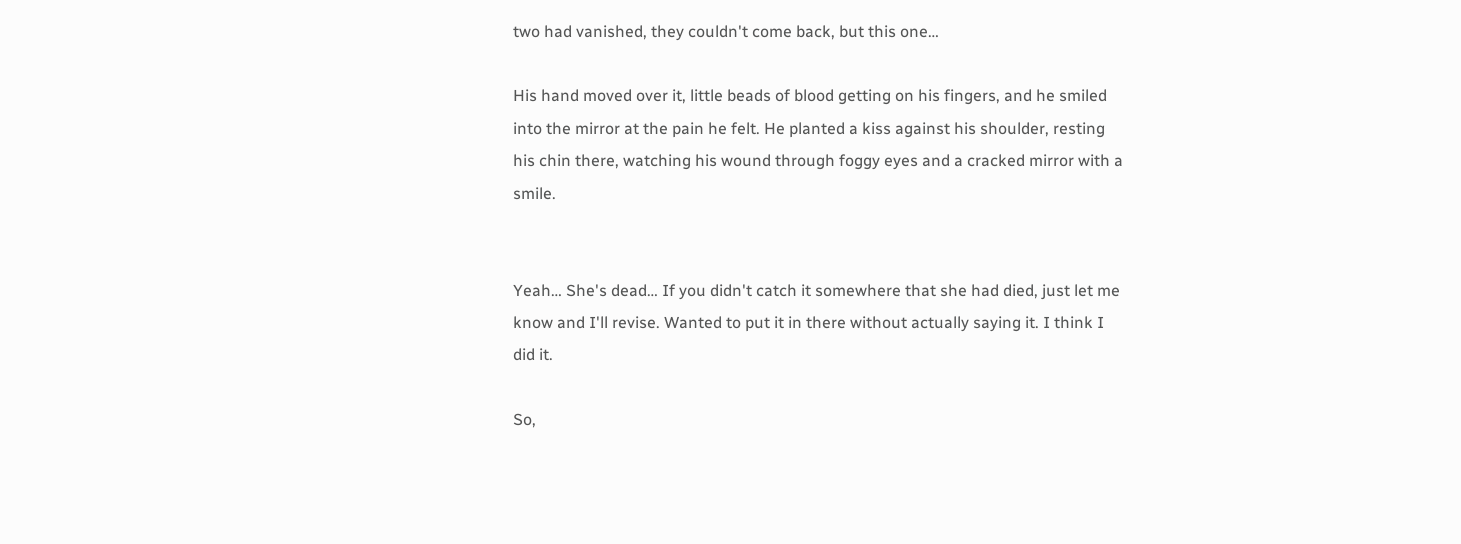two had vanished, they couldn't come back, but this one…

His hand moved over it, little beads of blood getting on his fingers, and he smiled into the mirror at the pain he felt. He planted a kiss against his shoulder, resting his chin there, watching his wound through foggy eyes and a cracked mirror with a smile.


Yeah… She's dead… If you didn't catch it somewhere that she had died, just let me know and I'll revise. Wanted to put it in there without actually saying it. I think I did it.

So,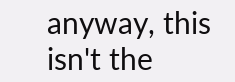anyway, this isn't the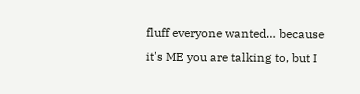fluff everyone wanted… because it's ME you are talking to, but I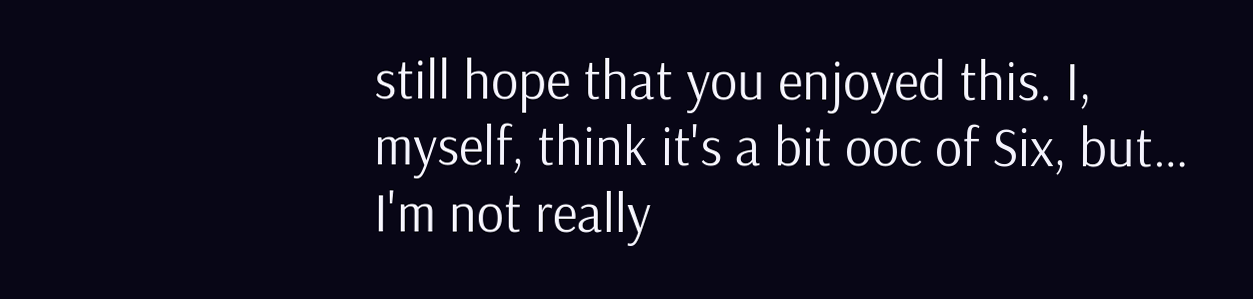still hope that you enjoyed this. I, myself, think it's a bit ooc of Six, but… I'm not really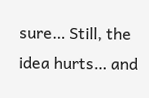sure… Still, the idea hurts… and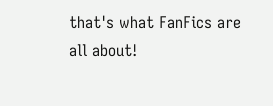that's what FanFics are all about!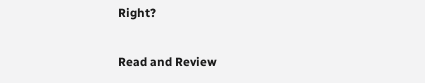Right?

Read and Review